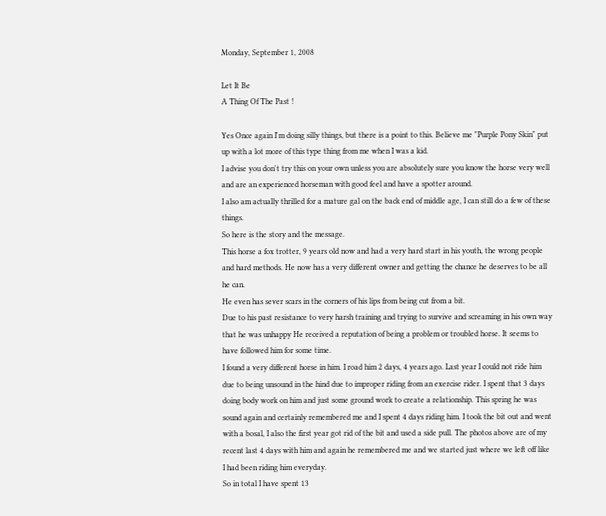Monday, September 1, 2008

Let It Be
A Thing Of The Past !

Yes Once again I'm doing silly things, but there is a point to this. Believe me "Purple Pony Skin" put up with a lot more of this type thing from me when I was a kid.
I advise you don't try this on your own unless you are absolutely sure you know the horse very well and are an experienced horseman with good feel and have a spotter around.
I also am actually thrilled for a mature gal on the back end of middle age, I can still do a few of these things.
So here is the story and the message.
This horse a fox trotter, 9 years old now and had a very hard start in his youth, the wrong people and hard methods. He now has a very different owner and getting the chance he deserves to be all he can.
He even has sever scars in the corners of his lips from being cut from a bit.
Due to his past resistance to very harsh training and trying to survive and screaming in his own way that he was unhappy He received a reputation of being a problem or troubled horse. It seems to have followed him for some time.
I found a very different horse in him. I road him 2 days, 4 years ago. Last year I could not ride him due to being unsound in the hind due to improper riding from an exercise rider. I spent that 3 days doing body work on him and just some ground work to create a relationship. This spring he was sound again and certainly remembered me and I spent 4 days riding him. I took the bit out and went with a bosal, I also the first year got rid of the bit and used a side pull. The photos above are of my recent last 4 days with him and again he remembered me and we started just where we left off like I had been riding him everyday.
So in total I have spent 13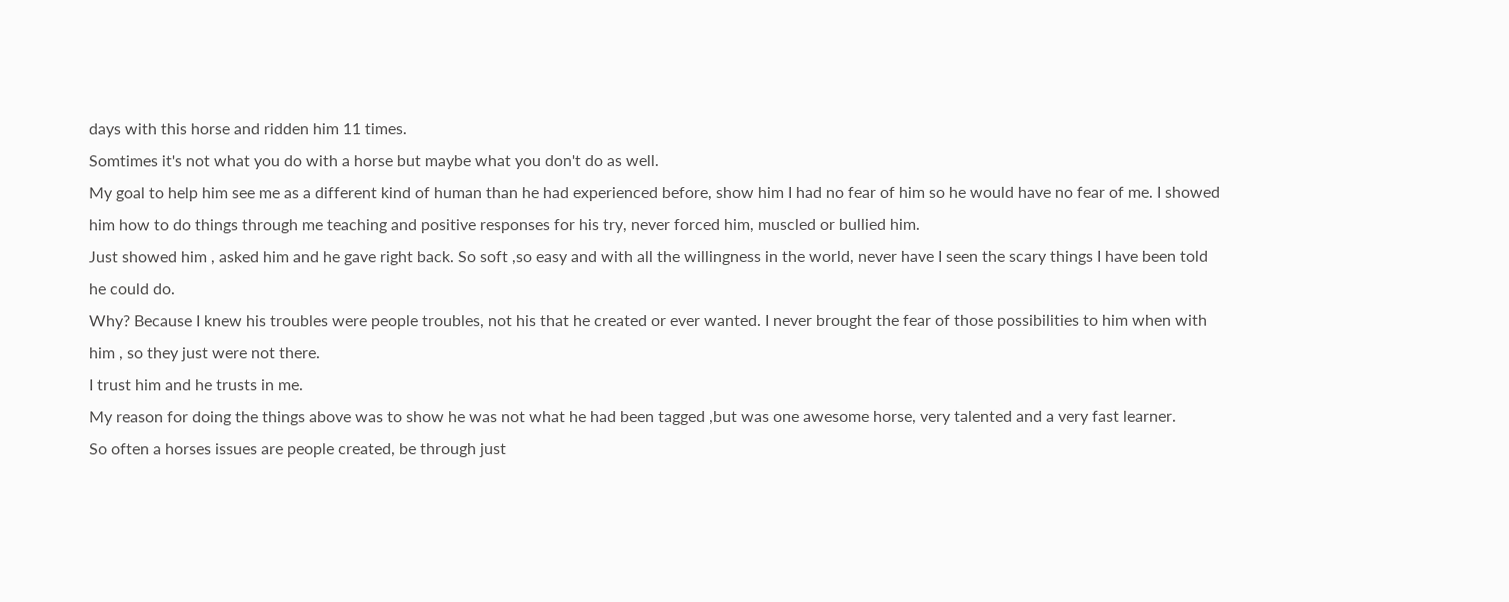days with this horse and ridden him 11 times.
Somtimes it's not what you do with a horse but maybe what you don't do as well.
My goal to help him see me as a different kind of human than he had experienced before, show him I had no fear of him so he would have no fear of me. I showed him how to do things through me teaching and positive responses for his try, never forced him, muscled or bullied him.
Just showed him , asked him and he gave right back. So soft ,so easy and with all the willingness in the world, never have I seen the scary things I have been told he could do.
Why? Because I knew his troubles were people troubles, not his that he created or ever wanted. I never brought the fear of those possibilities to him when with him , so they just were not there.
I trust him and he trusts in me.
My reason for doing the things above was to show he was not what he had been tagged ,but was one awesome horse, very talented and a very fast learner.
So often a horses issues are people created, be through just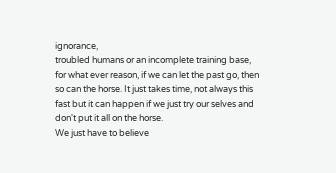ignorance,
troubled humans or an incomplete training base, for what ever reason, if we can let the past go, then so can the horse. It just takes time, not always this fast but it can happen if we just try our selves and don't put it all on the horse.
We just have to believe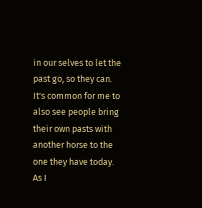in our selves to let the past go, so they can.
It's common for me to also see people bring their own pasts with another horse to the one they have today.
As I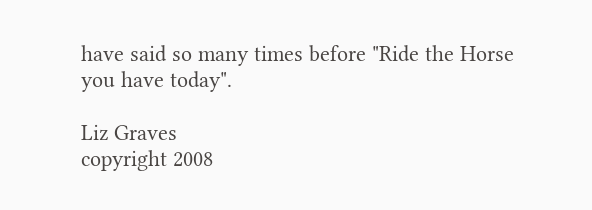have said so many times before "Ride the Horse you have today".

Liz Graves
copyright 2008